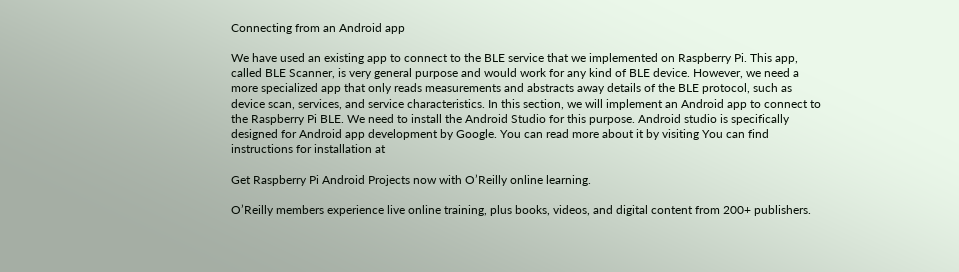Connecting from an Android app

We have used an existing app to connect to the BLE service that we implemented on Raspberry Pi. This app, called BLE Scanner, is very general purpose and would work for any kind of BLE device. However, we need a more specialized app that only reads measurements and abstracts away details of the BLE protocol, such as device scan, services, and service characteristics. In this section, we will implement an Android app to connect to the Raspberry Pi BLE. We need to install the Android Studio for this purpose. Android studio is specifically designed for Android app development by Google. You can read more about it by visiting You can find instructions for installation at

Get Raspberry Pi Android Projects now with O’Reilly online learning.

O’Reilly members experience live online training, plus books, videos, and digital content from 200+ publishers.